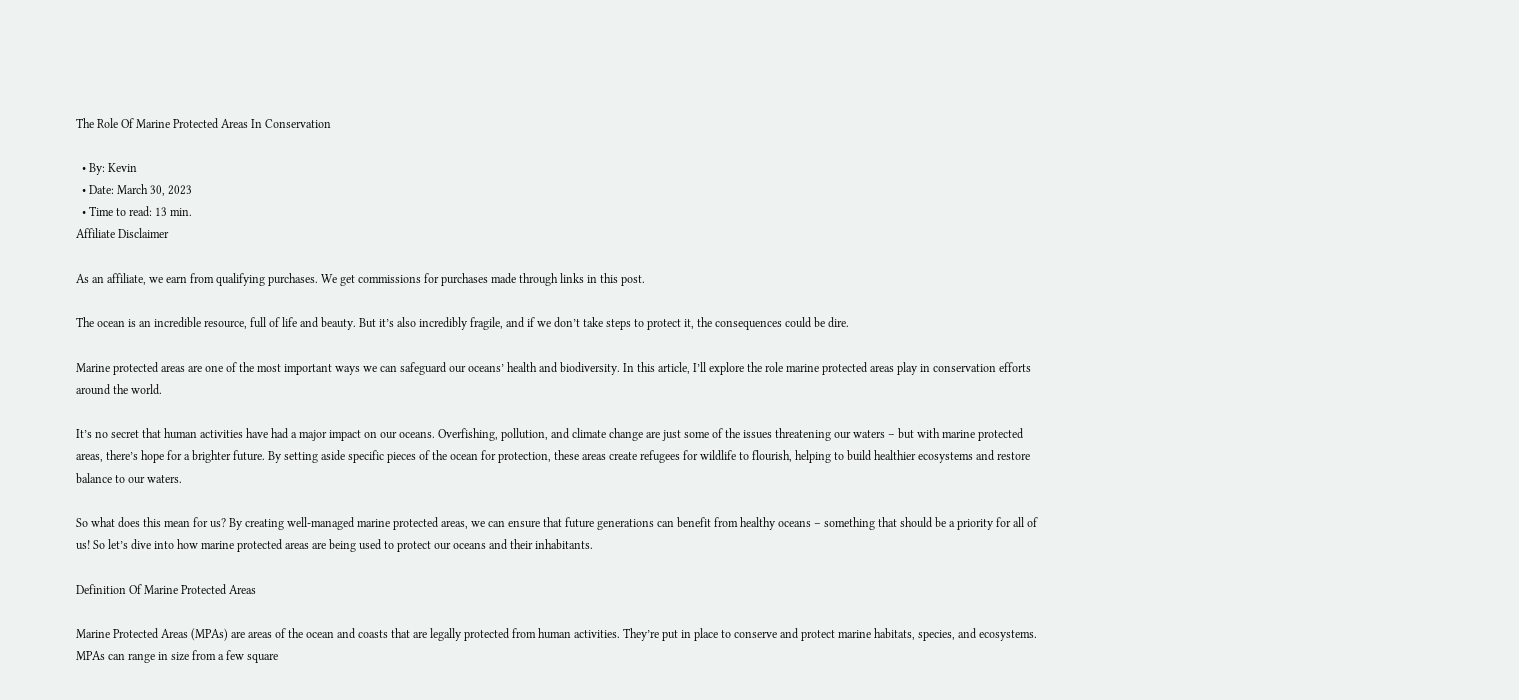The Role Of Marine Protected Areas In Conservation

  • By: Kevin
  • Date: March 30, 2023
  • Time to read: 13 min.
Affiliate Disclaimer

As an affiliate, we earn from qualifying purchases. We get commissions for purchases made through links in this post.

The ocean is an incredible resource, full of life and beauty. But it’s also incredibly fragile, and if we don’t take steps to protect it, the consequences could be dire.

Marine protected areas are one of the most important ways we can safeguard our oceans’ health and biodiversity. In this article, I’ll explore the role marine protected areas play in conservation efforts around the world.

It’s no secret that human activities have had a major impact on our oceans. Overfishing, pollution, and climate change are just some of the issues threatening our waters – but with marine protected areas, there’s hope for a brighter future. By setting aside specific pieces of the ocean for protection, these areas create refugees for wildlife to flourish, helping to build healthier ecosystems and restore balance to our waters.

So what does this mean for us? By creating well-managed marine protected areas, we can ensure that future generations can benefit from healthy oceans – something that should be a priority for all of us! So let’s dive into how marine protected areas are being used to protect our oceans and their inhabitants.

Definition Of Marine Protected Areas

Marine Protected Areas (MPAs) are areas of the ocean and coasts that are legally protected from human activities. They’re put in place to conserve and protect marine habitats, species, and ecosystems. MPAs can range in size from a few square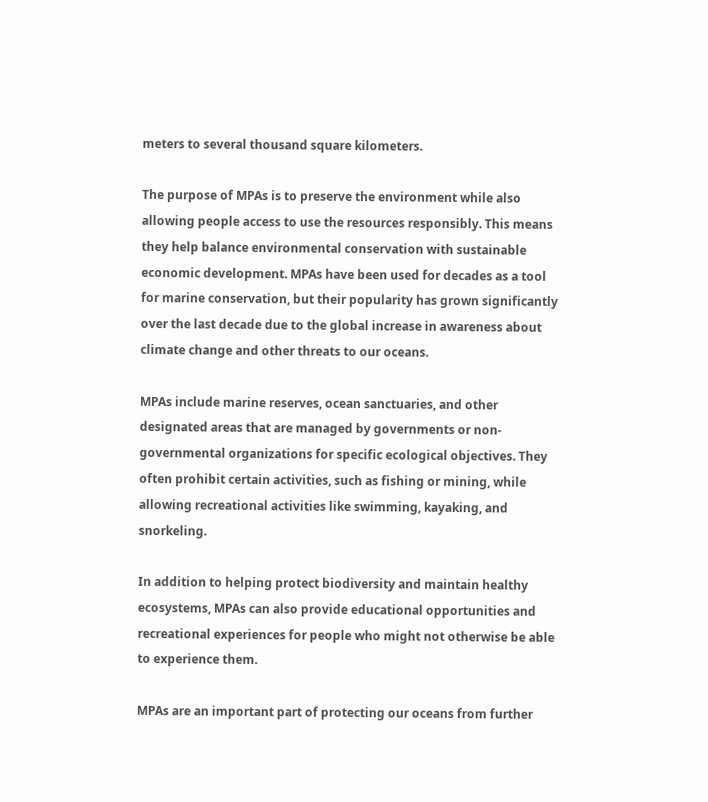meters to several thousand square kilometers.

The purpose of MPAs is to preserve the environment while also allowing people access to use the resources responsibly. This means they help balance environmental conservation with sustainable economic development. MPAs have been used for decades as a tool for marine conservation, but their popularity has grown significantly over the last decade due to the global increase in awareness about climate change and other threats to our oceans.

MPAs include marine reserves, ocean sanctuaries, and other designated areas that are managed by governments or non-governmental organizations for specific ecological objectives. They often prohibit certain activities, such as fishing or mining, while allowing recreational activities like swimming, kayaking, and snorkeling.

In addition to helping protect biodiversity and maintain healthy ecosystems, MPAs can also provide educational opportunities and recreational experiences for people who might not otherwise be able to experience them.

MPAs are an important part of protecting our oceans from further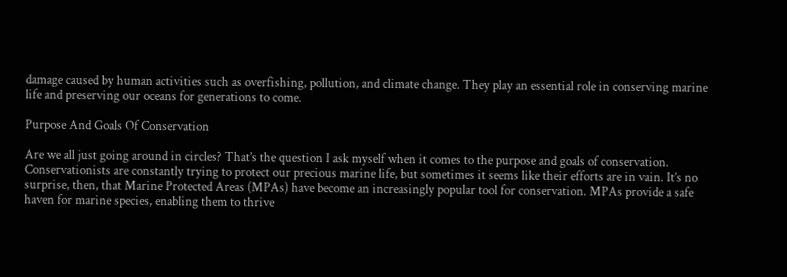damage caused by human activities such as overfishing, pollution, and climate change. They play an essential role in conserving marine life and preserving our oceans for generations to come.

Purpose And Goals Of Conservation

Are we all just going around in circles? That’s the question I ask myself when it comes to the purpose and goals of conservation. Conservationists are constantly trying to protect our precious marine life, but sometimes it seems like their efforts are in vain. It’s no surprise, then, that Marine Protected Areas (MPAs) have become an increasingly popular tool for conservation. MPAs provide a safe haven for marine species, enabling them to thrive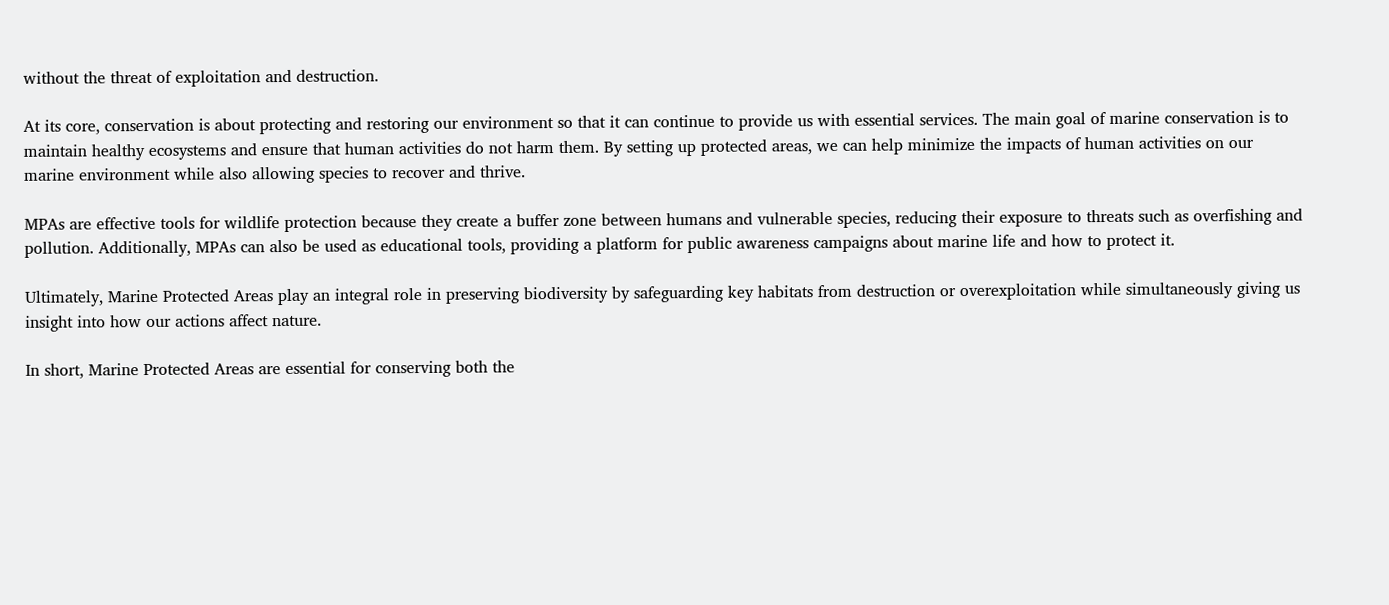without the threat of exploitation and destruction.

At its core, conservation is about protecting and restoring our environment so that it can continue to provide us with essential services. The main goal of marine conservation is to maintain healthy ecosystems and ensure that human activities do not harm them. By setting up protected areas, we can help minimize the impacts of human activities on our marine environment while also allowing species to recover and thrive.

MPAs are effective tools for wildlife protection because they create a buffer zone between humans and vulnerable species, reducing their exposure to threats such as overfishing and pollution. Additionally, MPAs can also be used as educational tools, providing a platform for public awareness campaigns about marine life and how to protect it.

Ultimately, Marine Protected Areas play an integral role in preserving biodiversity by safeguarding key habitats from destruction or overexploitation while simultaneously giving us insight into how our actions affect nature.

In short, Marine Protected Areas are essential for conserving both the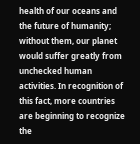health of our oceans and the future of humanity; without them, our planet would suffer greatly from unchecked human activities. In recognition of this fact, more countries are beginning to recognize the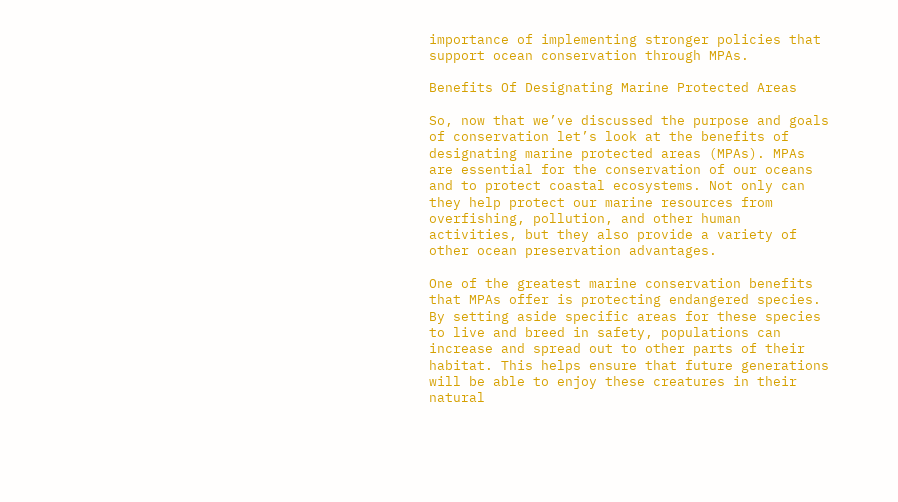importance of implementing stronger policies that support ocean conservation through MPAs.

Benefits Of Designating Marine Protected Areas

So, now that we’ve discussed the purpose and goals of conservation let’s look at the benefits of designating marine protected areas (MPAs). MPAs are essential for the conservation of our oceans and to protect coastal ecosystems. Not only can they help protect our marine resources from overfishing, pollution, and other human activities, but they also provide a variety of other ocean preservation advantages.

One of the greatest marine conservation benefits that MPAs offer is protecting endangered species. By setting aside specific areas for these species to live and breed in safety, populations can increase and spread out to other parts of their habitat. This helps ensure that future generations will be able to enjoy these creatures in their natural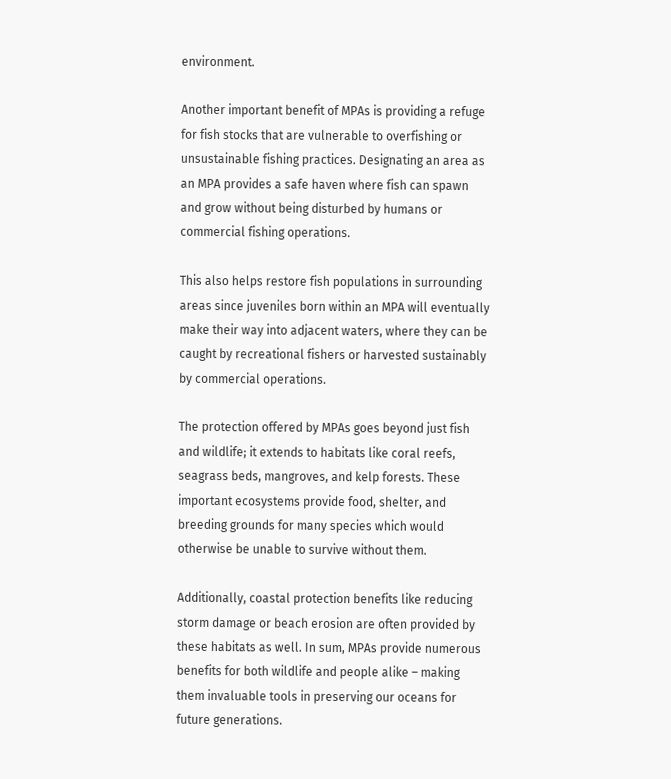environment.

Another important benefit of MPAs is providing a refuge for fish stocks that are vulnerable to overfishing or unsustainable fishing practices. Designating an area as an MPA provides a safe haven where fish can spawn and grow without being disturbed by humans or commercial fishing operations.

This also helps restore fish populations in surrounding areas since juveniles born within an MPA will eventually make their way into adjacent waters, where they can be caught by recreational fishers or harvested sustainably by commercial operations.

The protection offered by MPAs goes beyond just fish and wildlife; it extends to habitats like coral reefs, seagrass beds, mangroves, and kelp forests. These important ecosystems provide food, shelter, and breeding grounds for many species which would otherwise be unable to survive without them.

Additionally, coastal protection benefits like reducing storm damage or beach erosion are often provided by these habitats as well. In sum, MPAs provide numerous benefits for both wildlife and people alike – making them invaluable tools in preserving our oceans for future generations.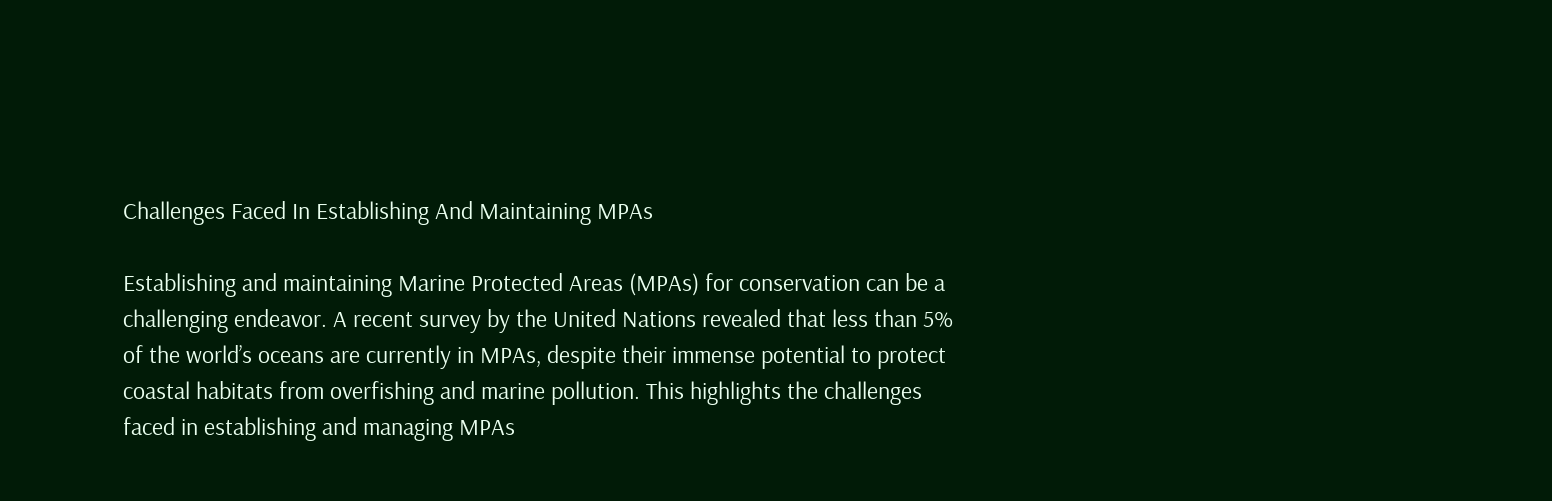Challenges Faced In Establishing And Maintaining MPAs

Establishing and maintaining Marine Protected Areas (MPAs) for conservation can be a challenging endeavor. A recent survey by the United Nations revealed that less than 5% of the world’s oceans are currently in MPAs, despite their immense potential to protect coastal habitats from overfishing and marine pollution. This highlights the challenges faced in establishing and managing MPAs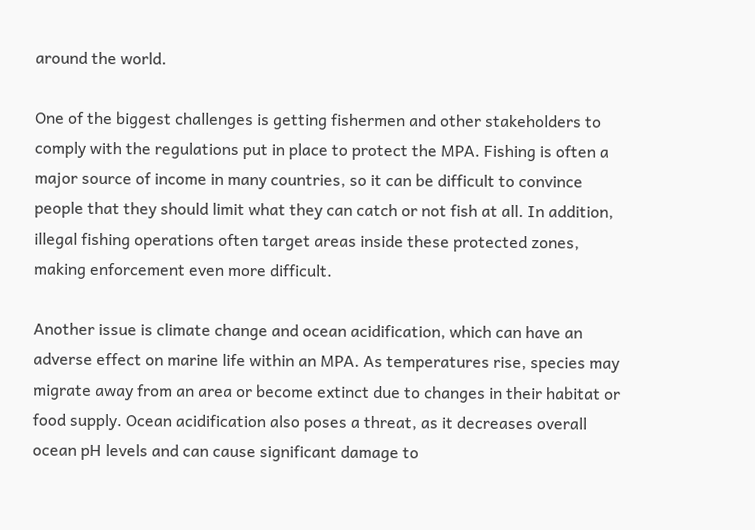around the world.

One of the biggest challenges is getting fishermen and other stakeholders to comply with the regulations put in place to protect the MPA. Fishing is often a major source of income in many countries, so it can be difficult to convince people that they should limit what they can catch or not fish at all. In addition, illegal fishing operations often target areas inside these protected zones, making enforcement even more difficult.

Another issue is climate change and ocean acidification, which can have an adverse effect on marine life within an MPA. As temperatures rise, species may migrate away from an area or become extinct due to changes in their habitat or food supply. Ocean acidification also poses a threat, as it decreases overall ocean pH levels and can cause significant damage to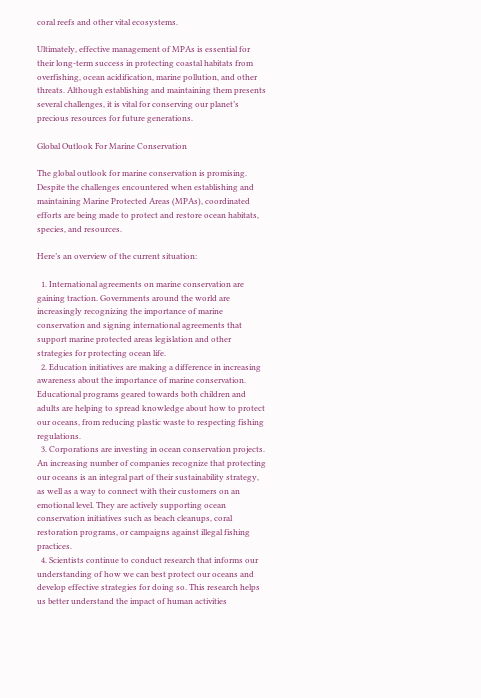coral reefs and other vital ecosystems.

Ultimately, effective management of MPAs is essential for their long-term success in protecting coastal habitats from overfishing, ocean acidification, marine pollution, and other threats. Although establishing and maintaining them presents several challenges, it is vital for conserving our planet’s precious resources for future generations.

Global Outlook For Marine Conservation

The global outlook for marine conservation is promising. Despite the challenges encountered when establishing and maintaining Marine Protected Areas (MPAs), coordinated efforts are being made to protect and restore ocean habitats, species, and resources.

Here’s an overview of the current situation:

  1. International agreements on marine conservation are gaining traction. Governments around the world are increasingly recognizing the importance of marine conservation and signing international agreements that support marine protected areas legislation and other strategies for protecting ocean life.
  2. Education initiatives are making a difference in increasing awareness about the importance of marine conservation. Educational programs geared towards both children and adults are helping to spread knowledge about how to protect our oceans, from reducing plastic waste to respecting fishing regulations.
  3. Corporations are investing in ocean conservation projects. An increasing number of companies recognize that protecting our oceans is an integral part of their sustainability strategy, as well as a way to connect with their customers on an emotional level. They are actively supporting ocean conservation initiatives such as beach cleanups, coral restoration programs, or campaigns against illegal fishing practices.
  4. Scientists continue to conduct research that informs our understanding of how we can best protect our oceans and develop effective strategies for doing so. This research helps us better understand the impact of human activities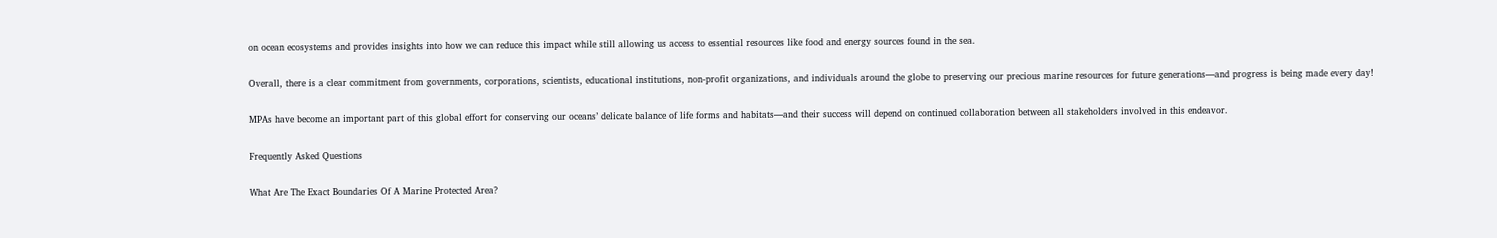on ocean ecosystems and provides insights into how we can reduce this impact while still allowing us access to essential resources like food and energy sources found in the sea.

Overall, there is a clear commitment from governments, corporations, scientists, educational institutions, non-profit organizations, and individuals around the globe to preserving our precious marine resources for future generations—and progress is being made every day!

MPAs have become an important part of this global effort for conserving our oceans’ delicate balance of life forms and habitats—and their success will depend on continued collaboration between all stakeholders involved in this endeavor.

Frequently Asked Questions

What Are The Exact Boundaries Of A Marine Protected Area?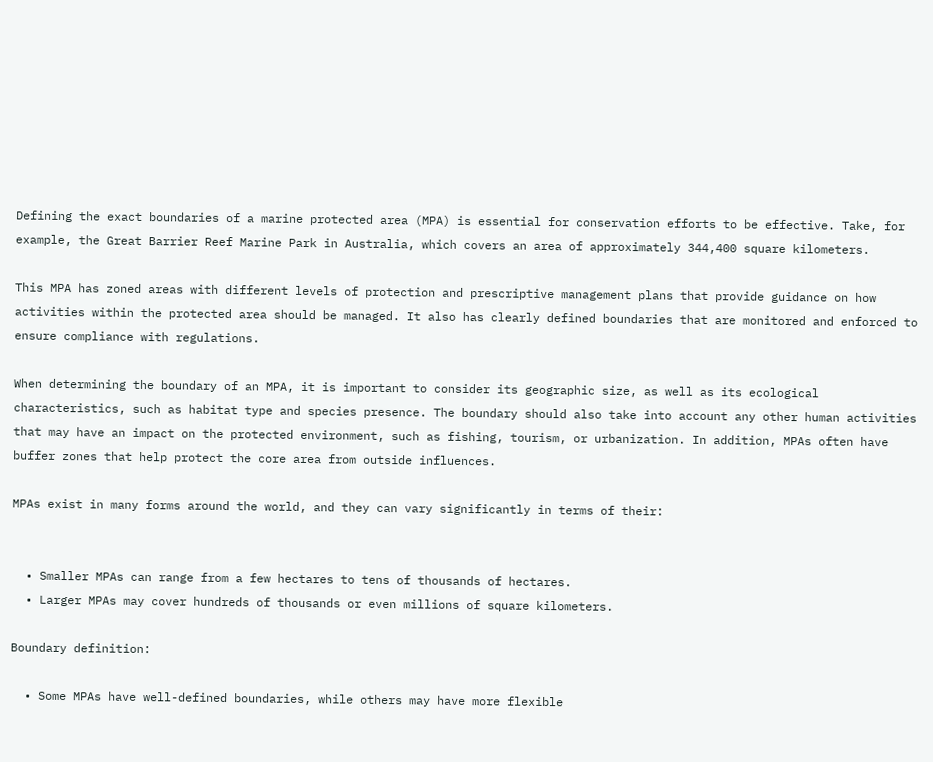Defining the exact boundaries of a marine protected area (MPA) is essential for conservation efforts to be effective. Take, for example, the Great Barrier Reef Marine Park in Australia, which covers an area of approximately 344,400 square kilometers.

This MPA has zoned areas with different levels of protection and prescriptive management plans that provide guidance on how activities within the protected area should be managed. It also has clearly defined boundaries that are monitored and enforced to ensure compliance with regulations.

When determining the boundary of an MPA, it is important to consider its geographic size, as well as its ecological characteristics, such as habitat type and species presence. The boundary should also take into account any other human activities that may have an impact on the protected environment, such as fishing, tourism, or urbanization. In addition, MPAs often have buffer zones that help protect the core area from outside influences.

MPAs exist in many forms around the world, and they can vary significantly in terms of their:


  • Smaller MPAs can range from a few hectares to tens of thousands of hectares.
  • Larger MPAs may cover hundreds of thousands or even millions of square kilometers.

Boundary definition:

  • Some MPAs have well-defined boundaries, while others may have more flexible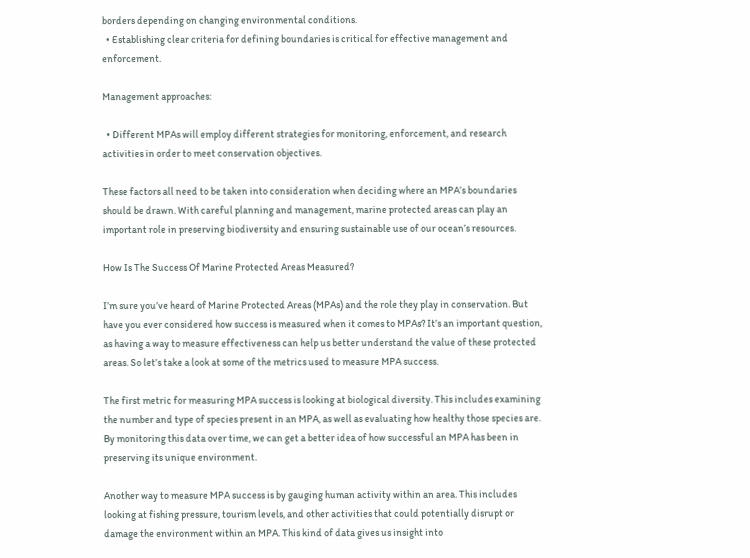borders depending on changing environmental conditions.
  • Establishing clear criteria for defining boundaries is critical for effective management and enforcement.

Management approaches:

  • Different MPAs will employ different strategies for monitoring, enforcement, and research activities in order to meet conservation objectives.

These factors all need to be taken into consideration when deciding where an MPA’s boundaries should be drawn. With careful planning and management, marine protected areas can play an important role in preserving biodiversity and ensuring sustainable use of our ocean’s resources.

How Is The Success Of Marine Protected Areas Measured?

I’m sure you’ve heard of Marine Protected Areas (MPAs) and the role they play in conservation. But have you ever considered how success is measured when it comes to MPAs? It’s an important question, as having a way to measure effectiveness can help us better understand the value of these protected areas. So let’s take a look at some of the metrics used to measure MPA success.

The first metric for measuring MPA success is looking at biological diversity. This includes examining the number and type of species present in an MPA, as well as evaluating how healthy those species are. By monitoring this data over time, we can get a better idea of how successful an MPA has been in preserving its unique environment.

Another way to measure MPA success is by gauging human activity within an area. This includes looking at fishing pressure, tourism levels, and other activities that could potentially disrupt or damage the environment within an MPA. This kind of data gives us insight into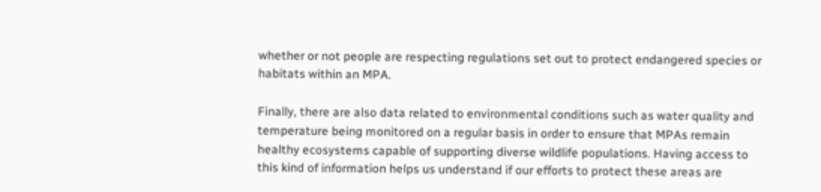whether or not people are respecting regulations set out to protect endangered species or habitats within an MPA.

Finally, there are also data related to environmental conditions such as water quality and temperature being monitored on a regular basis in order to ensure that MPAs remain healthy ecosystems capable of supporting diverse wildlife populations. Having access to this kind of information helps us understand if our efforts to protect these areas are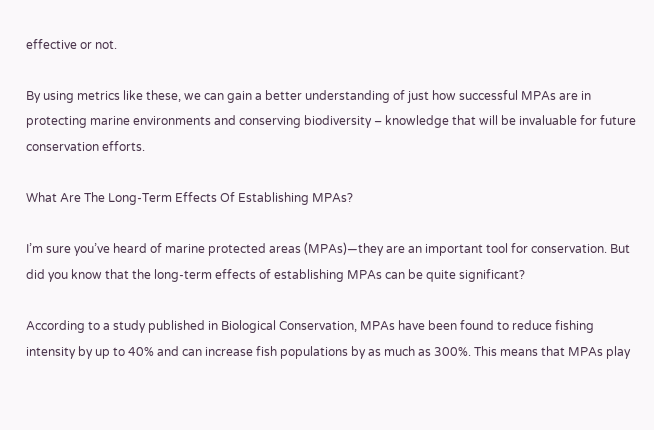effective or not.

By using metrics like these, we can gain a better understanding of just how successful MPAs are in protecting marine environments and conserving biodiversity – knowledge that will be invaluable for future conservation efforts.

What Are The Long-Term Effects Of Establishing MPAs?

I’m sure you’ve heard of marine protected areas (MPAs)—they are an important tool for conservation. But did you know that the long-term effects of establishing MPAs can be quite significant?

According to a study published in Biological Conservation, MPAs have been found to reduce fishing intensity by up to 40% and can increase fish populations by as much as 300%. This means that MPAs play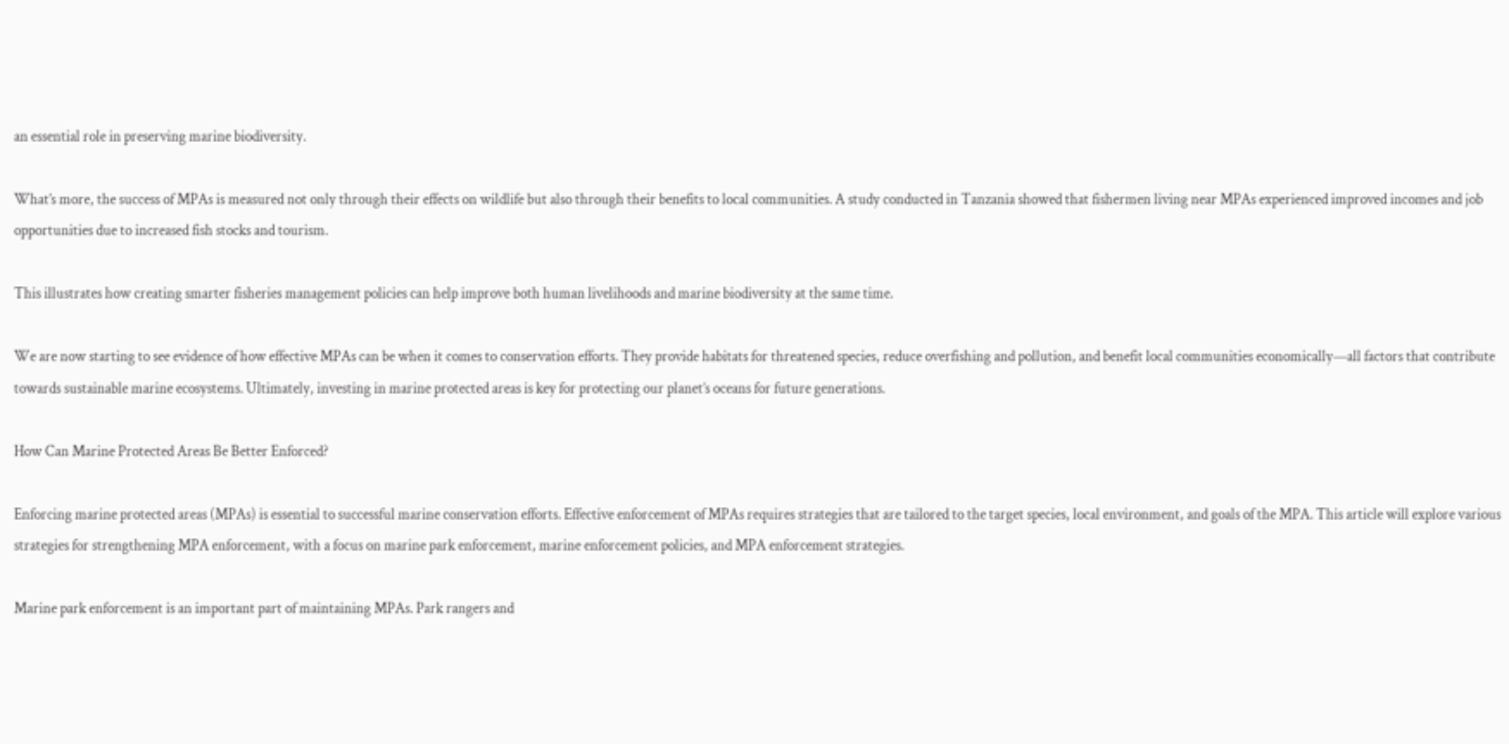an essential role in preserving marine biodiversity.

What’s more, the success of MPAs is measured not only through their effects on wildlife but also through their benefits to local communities. A study conducted in Tanzania showed that fishermen living near MPAs experienced improved incomes and job opportunities due to increased fish stocks and tourism.

This illustrates how creating smarter fisheries management policies can help improve both human livelihoods and marine biodiversity at the same time.

We are now starting to see evidence of how effective MPAs can be when it comes to conservation efforts. They provide habitats for threatened species, reduce overfishing and pollution, and benefit local communities economically—all factors that contribute towards sustainable marine ecosystems. Ultimately, investing in marine protected areas is key for protecting our planet’s oceans for future generations.

How Can Marine Protected Areas Be Better Enforced?

Enforcing marine protected areas (MPAs) is essential to successful marine conservation efforts. Effective enforcement of MPAs requires strategies that are tailored to the target species, local environment, and goals of the MPA. This article will explore various strategies for strengthening MPA enforcement, with a focus on marine park enforcement, marine enforcement policies, and MPA enforcement strategies.

Marine park enforcement is an important part of maintaining MPAs. Park rangers and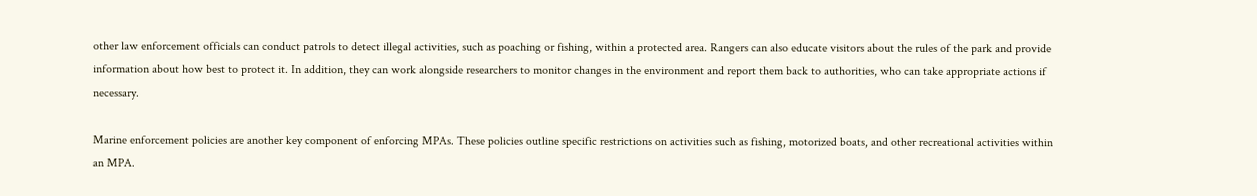other law enforcement officials can conduct patrols to detect illegal activities, such as poaching or fishing, within a protected area. Rangers can also educate visitors about the rules of the park and provide information about how best to protect it. In addition, they can work alongside researchers to monitor changes in the environment and report them back to authorities, who can take appropriate actions if necessary.

Marine enforcement policies are another key component of enforcing MPAs. These policies outline specific restrictions on activities such as fishing, motorized boats, and other recreational activities within an MPA.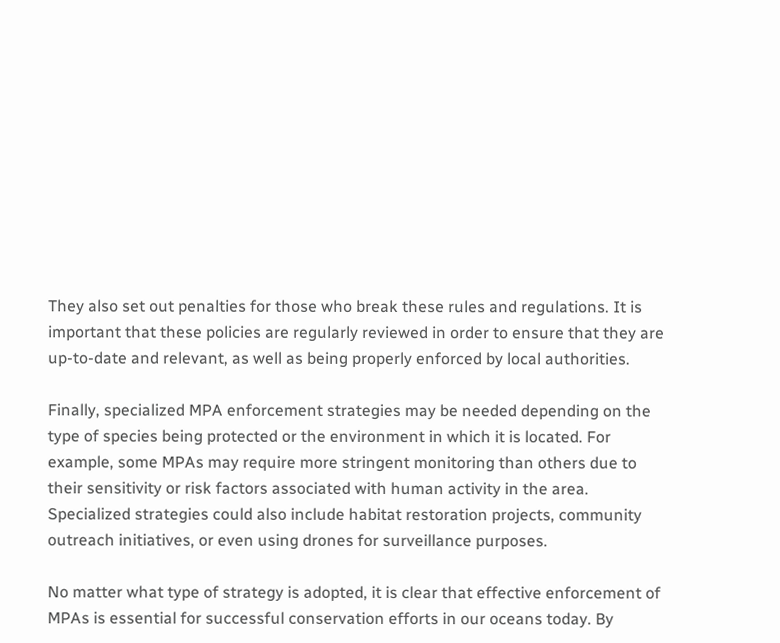They also set out penalties for those who break these rules and regulations. It is important that these policies are regularly reviewed in order to ensure that they are up-to-date and relevant, as well as being properly enforced by local authorities.

Finally, specialized MPA enforcement strategies may be needed depending on the type of species being protected or the environment in which it is located. For example, some MPAs may require more stringent monitoring than others due to their sensitivity or risk factors associated with human activity in the area. Specialized strategies could also include habitat restoration projects, community outreach initiatives, or even using drones for surveillance purposes.

No matter what type of strategy is adopted, it is clear that effective enforcement of MPAs is essential for successful conservation efforts in our oceans today. By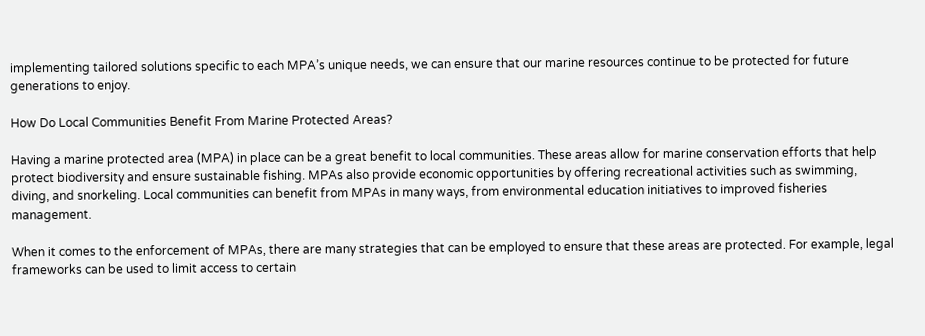implementing tailored solutions specific to each MPA’s unique needs, we can ensure that our marine resources continue to be protected for future generations to enjoy.

How Do Local Communities Benefit From Marine Protected Areas?

Having a marine protected area (MPA) in place can be a great benefit to local communities. These areas allow for marine conservation efforts that help protect biodiversity and ensure sustainable fishing. MPAs also provide economic opportunities by offering recreational activities such as swimming, diving, and snorkeling. Local communities can benefit from MPAs in many ways, from environmental education initiatives to improved fisheries management.

When it comes to the enforcement of MPAs, there are many strategies that can be employed to ensure that these areas are protected. For example, legal frameworks can be used to limit access to certain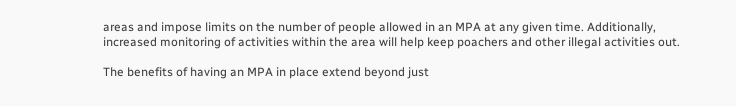areas and impose limits on the number of people allowed in an MPA at any given time. Additionally, increased monitoring of activities within the area will help keep poachers and other illegal activities out.

The benefits of having an MPA in place extend beyond just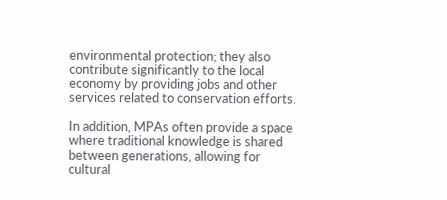environmental protection; they also contribute significantly to the local economy by providing jobs and other services related to conservation efforts.

In addition, MPAs often provide a space where traditional knowledge is shared between generations, allowing for cultural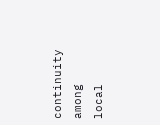continuity among local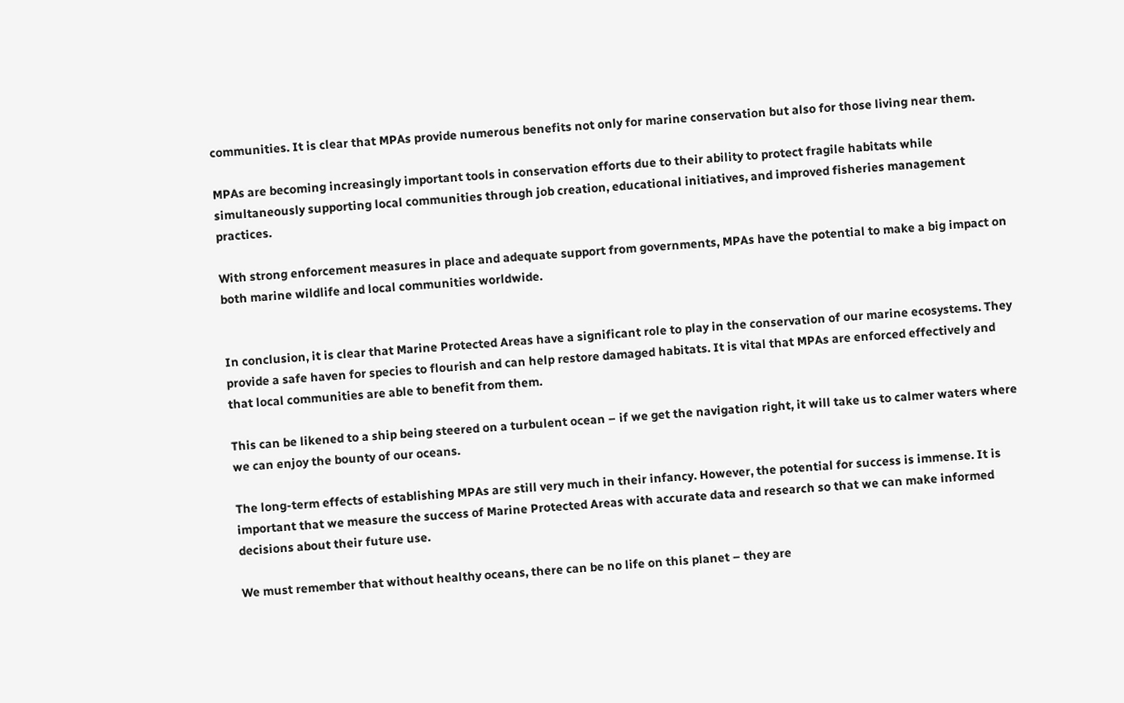communities. It is clear that MPAs provide numerous benefits not only for marine conservation but also for those living near them.

MPAs are becoming increasingly important tools in conservation efforts due to their ability to protect fragile habitats while simultaneously supporting local communities through job creation, educational initiatives, and improved fisheries management practices.

With strong enforcement measures in place and adequate support from governments, MPAs have the potential to make a big impact on both marine wildlife and local communities worldwide.


In conclusion, it is clear that Marine Protected Areas have a significant role to play in the conservation of our marine ecosystems. They provide a safe haven for species to flourish and can help restore damaged habitats. It is vital that MPAs are enforced effectively and that local communities are able to benefit from them.

This can be likened to a ship being steered on a turbulent ocean – if we get the navigation right, it will take us to calmer waters where we can enjoy the bounty of our oceans.

The long-term effects of establishing MPAs are still very much in their infancy. However, the potential for success is immense. It is important that we measure the success of Marine Protected Areas with accurate data and research so that we can make informed decisions about their future use.

We must remember that without healthy oceans, there can be no life on this planet – they are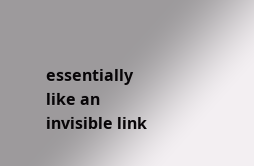essentially like an invisible link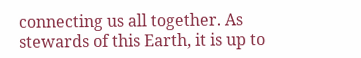connecting us all together. As stewards of this Earth, it is up to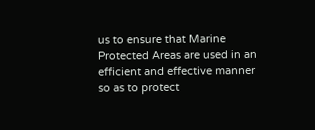us to ensure that Marine Protected Areas are used in an efficient and effective manner so as to protect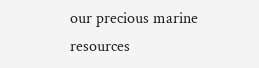our precious marine resources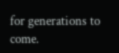for generations to come.